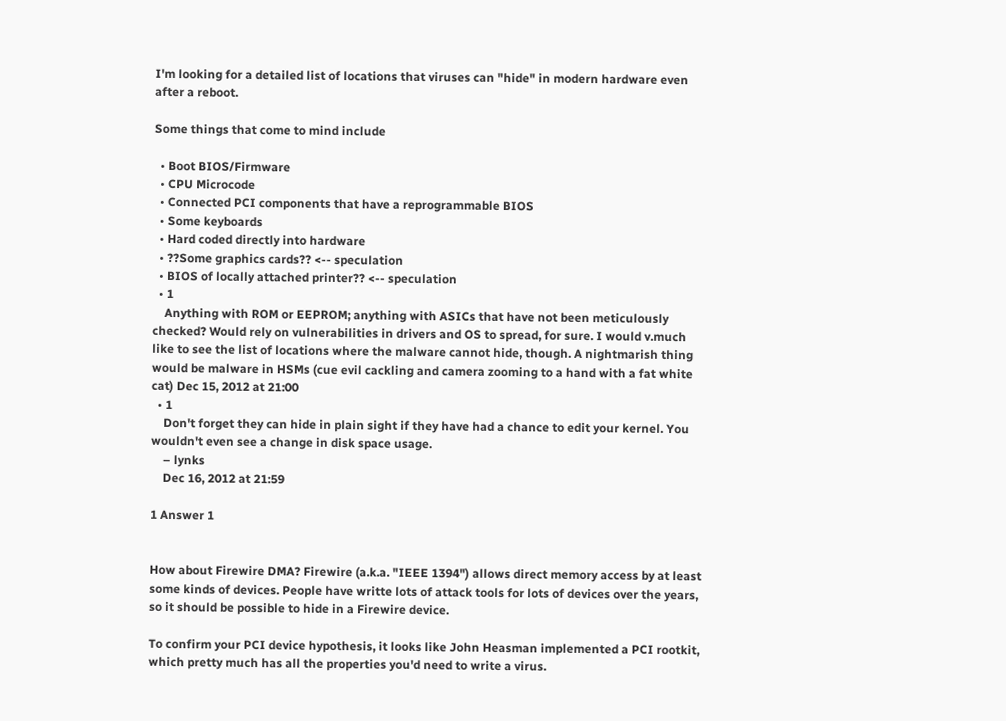I'm looking for a detailed list of locations that viruses can "hide" in modern hardware even after a reboot.

Some things that come to mind include

  • Boot BIOS/Firmware
  • CPU Microcode
  • Connected PCI components that have a reprogrammable BIOS
  • Some keyboards
  • Hard coded directly into hardware
  • ??Some graphics cards?? <-- speculation
  • BIOS of locally attached printer?? <-- speculation
  • 1
    Anything with ROM or EEPROM; anything with ASICs that have not been meticulously checked? Would rely on vulnerabilities in drivers and OS to spread, for sure. I would v.much like to see the list of locations where the malware cannot hide, though. A nightmarish thing would be malware in HSMs (cue evil cackling and camera zooming to a hand with a fat white cat) Dec 15, 2012 at 21:00
  • 1
    Don't forget they can hide in plain sight if they have had a chance to edit your kernel. You wouldn't even see a change in disk space usage.
    – lynks
    Dec 16, 2012 at 21:59

1 Answer 1


How about Firewire DMA? Firewire (a.k.a. "IEEE 1394") allows direct memory access by at least some kinds of devices. People have writte lots of attack tools for lots of devices over the years, so it should be possible to hide in a Firewire device.

To confirm your PCI device hypothesis, it looks like John Heasman implemented a PCI rootkit, which pretty much has all the properties you'd need to write a virus.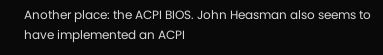Another place: the ACPI BIOS. John Heasman also seems to have implemented an ACPI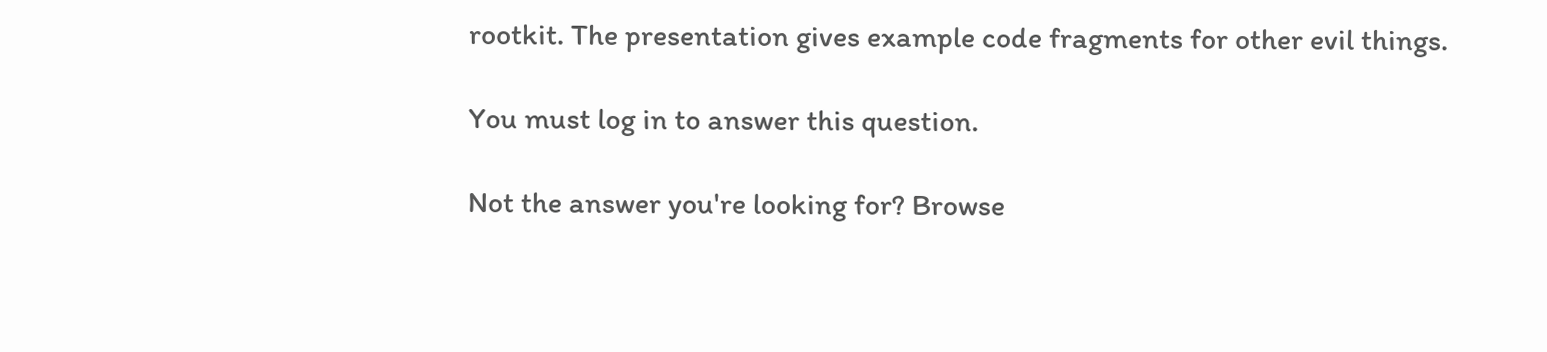rootkit. The presentation gives example code fragments for other evil things.

You must log in to answer this question.

Not the answer you're looking for? Browse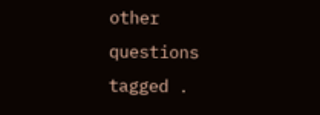other questions tagged .